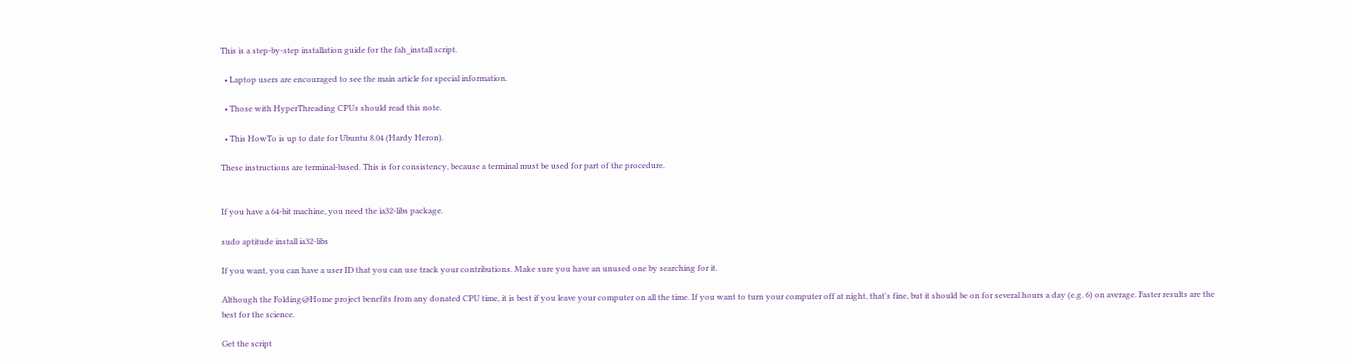This is a step-by-step installation guide for the fah_install script.

  • Laptop users are encouraged to see the main article for special information.

  • Those with HyperThreading CPUs should read this note.

  • This HowTo is up to date for Ubuntu 8.04 (Hardy Heron).

These instructions are terminal-based. This is for consistency, because a terminal must be used for part of the procedure.


If you have a 64-bit machine, you need the ia32-libs package.

sudo aptitude install ia32-libs

If you want, you can have a user ID that you can use track your contributions. Make sure you have an unused one by searching for it.

Although the Folding@Home project benefits from any donated CPU time, it is best if you leave your computer on all the time. If you want to turn your computer off at night, that's fine, but it should be on for several hours a day (e.g. 6) on average. Faster results are the best for the science.

Get the script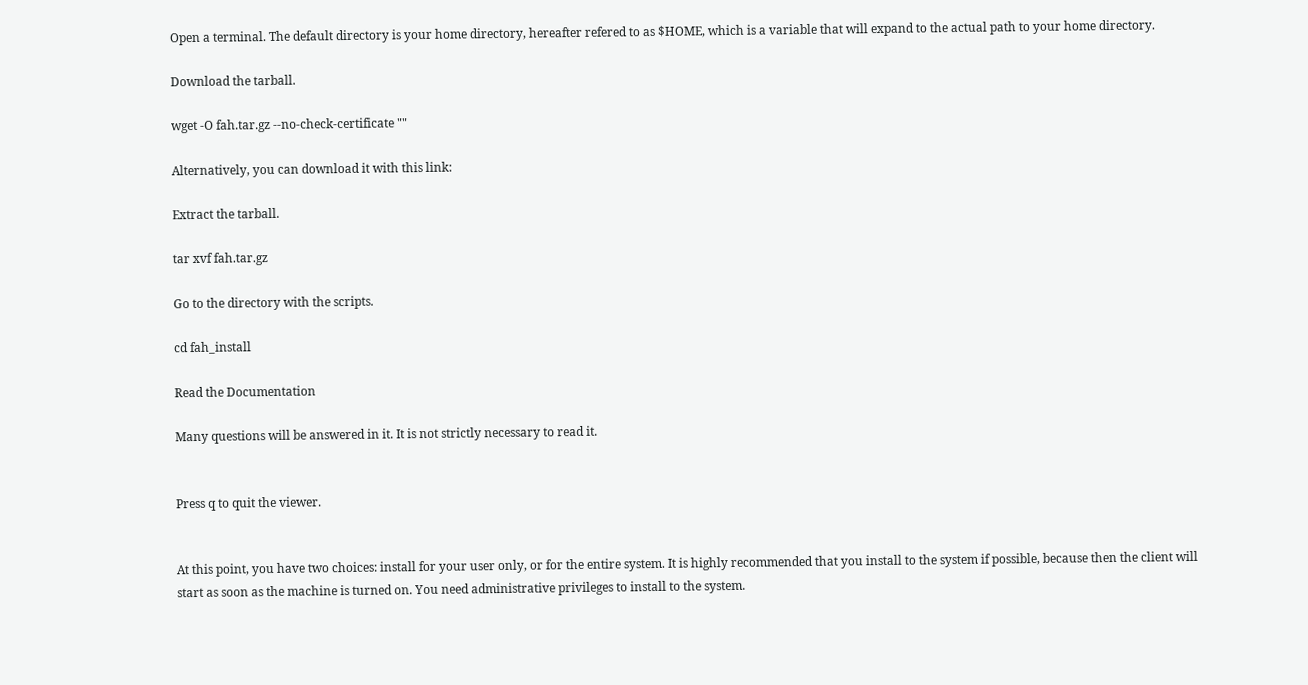Open a terminal. The default directory is your home directory, hereafter refered to as $HOME, which is a variable that will expand to the actual path to your home directory.

Download the tarball.

wget -O fah.tar.gz --no-check-certificate ""

Alternatively, you can download it with this link:

Extract the tarball.

tar xvf fah.tar.gz

Go to the directory with the scripts.

cd fah_install

Read the Documentation

Many questions will be answered in it. It is not strictly necessary to read it.


Press q to quit the viewer.


At this point, you have two choices: install for your user only, or for the entire system. It is highly recommended that you install to the system if possible, because then the client will start as soon as the machine is turned on. You need administrative privileges to install to the system.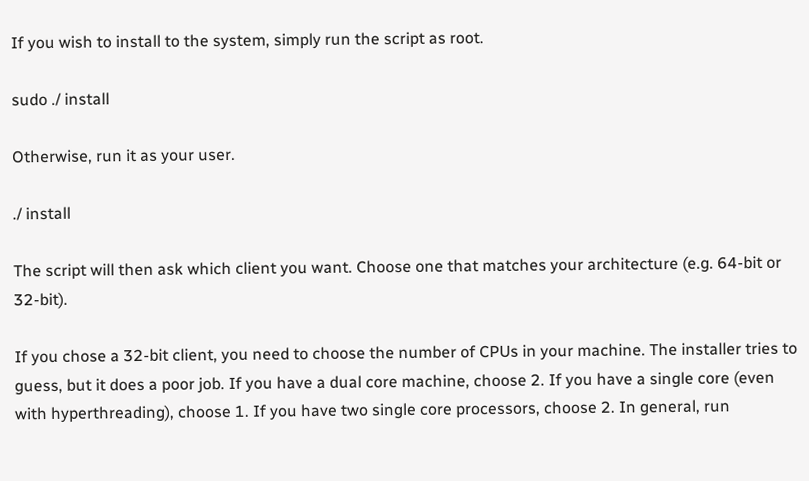If you wish to install to the system, simply run the script as root.

sudo ./ install

Otherwise, run it as your user.

./ install

The script will then ask which client you want. Choose one that matches your architecture (e.g. 64-bit or 32-bit).

If you chose a 32-bit client, you need to choose the number of CPUs in your machine. The installer tries to guess, but it does a poor job. If you have a dual core machine, choose 2. If you have a single core (even with hyperthreading), choose 1. If you have two single core processors, choose 2. In general, run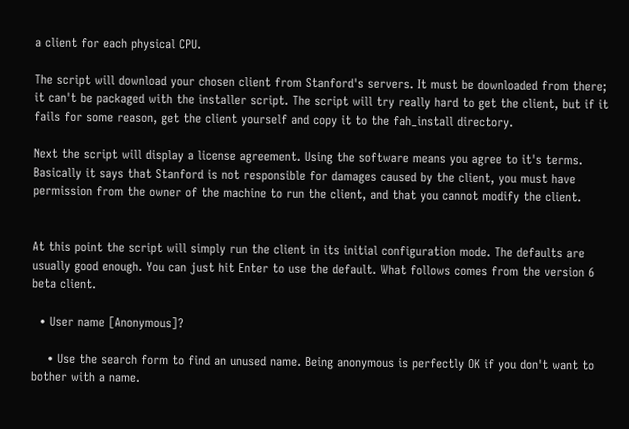a client for each physical CPU.

The script will download your chosen client from Stanford's servers. It must be downloaded from there; it can't be packaged with the installer script. The script will try really hard to get the client, but if it fails for some reason, get the client yourself and copy it to the fah_install directory.

Next the script will display a license agreement. Using the software means you agree to it's terms. Basically it says that Stanford is not responsible for damages caused by the client, you must have permission from the owner of the machine to run the client, and that you cannot modify the client.


At this point the script will simply run the client in its initial configuration mode. The defaults are usually good enough. You can just hit Enter to use the default. What follows comes from the version 6 beta client.

  • User name [Anonymous]?

    • Use the search form to find an unused name. Being anonymous is perfectly OK if you don't want to bother with a name.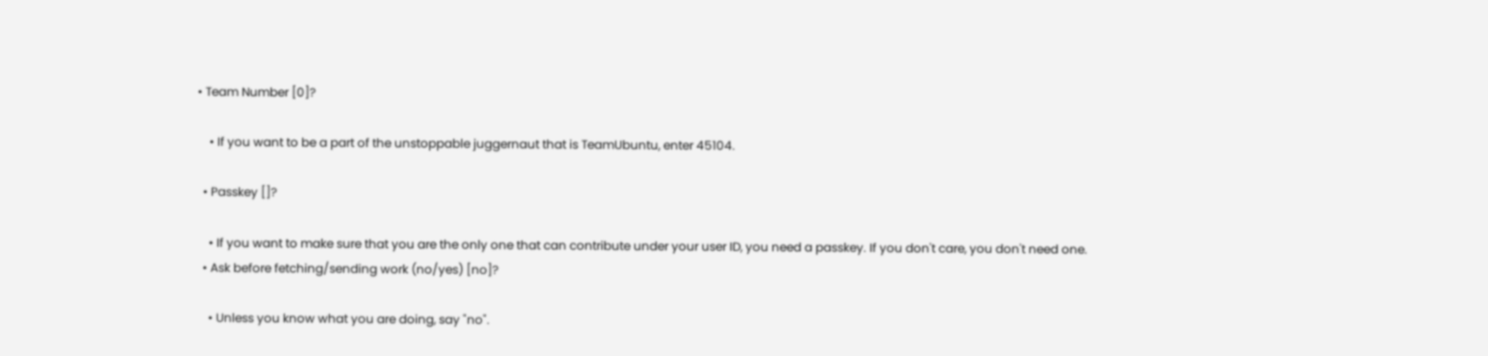• Team Number [0]?

    • If you want to be a part of the unstoppable juggernaut that is TeamUbuntu, enter 45104.

  • Passkey []?

    • If you want to make sure that you are the only one that can contribute under your user ID, you need a passkey. If you don't care, you don't need one.
  • Ask before fetching/sending work (no/yes) [no]?

    • Unless you know what you are doing, say "no".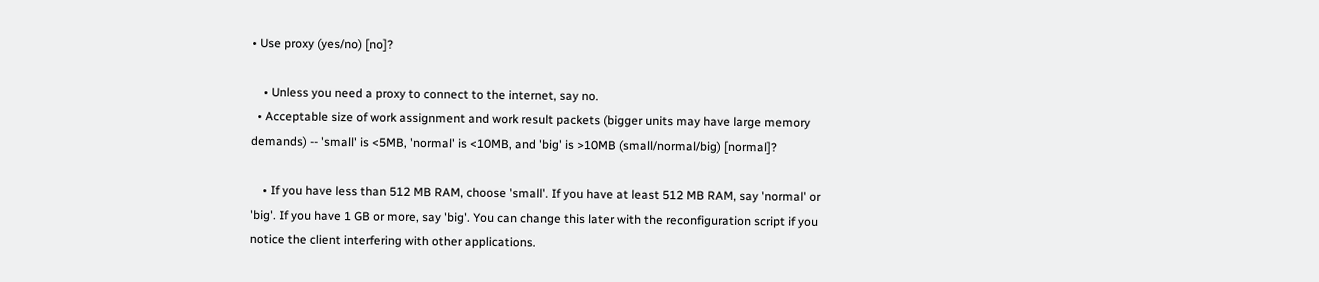• Use proxy (yes/no) [no]?

    • Unless you need a proxy to connect to the internet, say no.
  • Acceptable size of work assignment and work result packets (bigger units may have large memory demands) -- 'small' is <5MB, 'normal' is <10MB, and 'big' is >10MB (small/normal/big) [normal]?

    • If you have less than 512 MB RAM, choose 'small'. If you have at least 512 MB RAM, say 'normal' or 'big'. If you have 1 GB or more, say 'big'. You can change this later with the reconfiguration script if you notice the client interfering with other applications.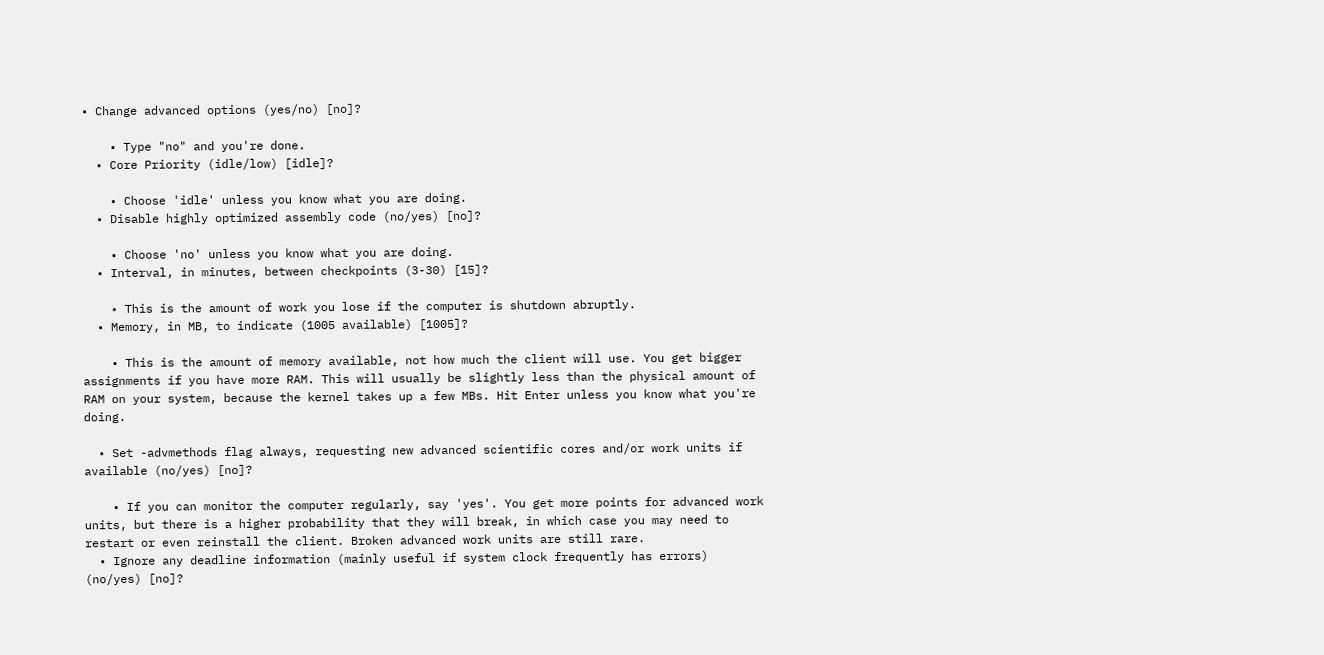• Change advanced options (yes/no) [no]?

    • Type "no" and you're done.
  • Core Priority (idle/low) [idle]?

    • Choose 'idle' unless you know what you are doing.
  • Disable highly optimized assembly code (no/yes) [no]?

    • Choose 'no' unless you know what you are doing.
  • Interval, in minutes, between checkpoints (3-30) [15]?

    • This is the amount of work you lose if the computer is shutdown abruptly.
  • Memory, in MB, to indicate (1005 available) [1005]?

    • This is the amount of memory available, not how much the client will use. You get bigger assignments if you have more RAM. This will usually be slightly less than the physical amount of RAM on your system, because the kernel takes up a few MBs. Hit Enter unless you know what you're doing.

  • Set -advmethods flag always, requesting new advanced scientific cores and/or work units if available (no/yes) [no]?

    • If you can monitor the computer regularly, say 'yes'. You get more points for advanced work units, but there is a higher probability that they will break, in which case you may need to restart or even reinstall the client. Broken advanced work units are still rare.
  • Ignore any deadline information (mainly useful if system clock frequently has errors) (no/yes) [no]?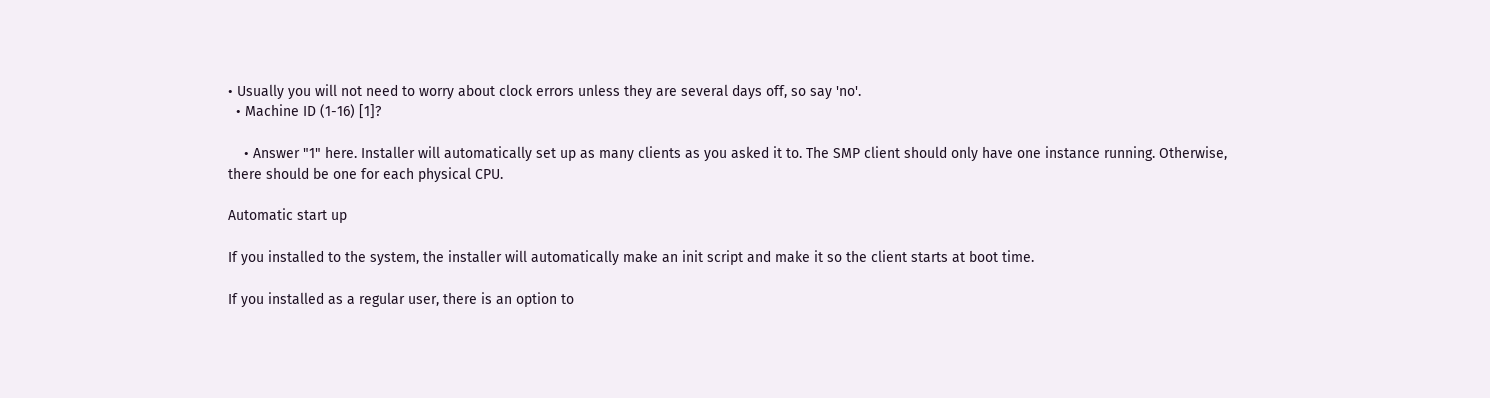• Usually you will not need to worry about clock errors unless they are several days off, so say 'no'.
  • Machine ID (1-16) [1]?

    • Answer "1" here. Installer will automatically set up as many clients as you asked it to. The SMP client should only have one instance running. Otherwise, there should be one for each physical CPU.

Automatic start up

If you installed to the system, the installer will automatically make an init script and make it so the client starts at boot time.

If you installed as a regular user, there is an option to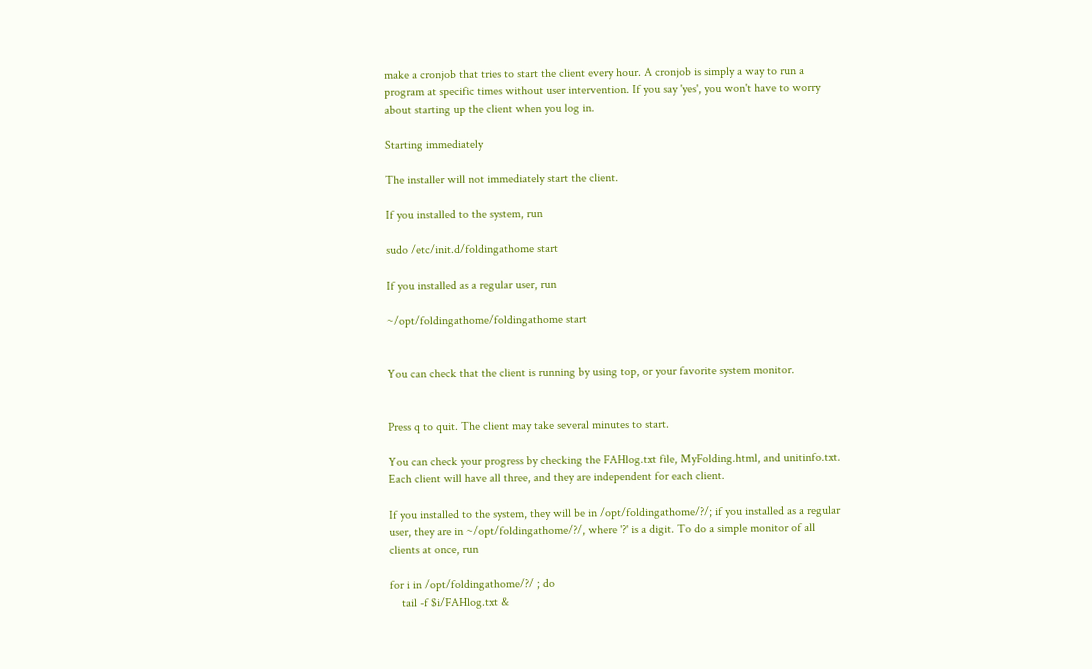make a cronjob that tries to start the client every hour. A cronjob is simply a way to run a program at specific times without user intervention. If you say 'yes', you won't have to worry about starting up the client when you log in.

Starting immediately

The installer will not immediately start the client.

If you installed to the system, run

sudo /etc/init.d/foldingathome start

If you installed as a regular user, run

~/opt/foldingathome/foldingathome start


You can check that the client is running by using top, or your favorite system monitor.


Press q to quit. The client may take several minutes to start.

You can check your progress by checking the FAHlog.txt file, MyFolding.html, and unitinfo.txt. Each client will have all three, and they are independent for each client.

If you installed to the system, they will be in /opt/foldingathome/?/; if you installed as a regular user, they are in ~/opt/foldingathome/?/, where '?' is a digit. To do a simple monitor of all clients at once, run

for i in /opt/foldingathome/?/ ; do
    tail -f $i/FAHlog.txt &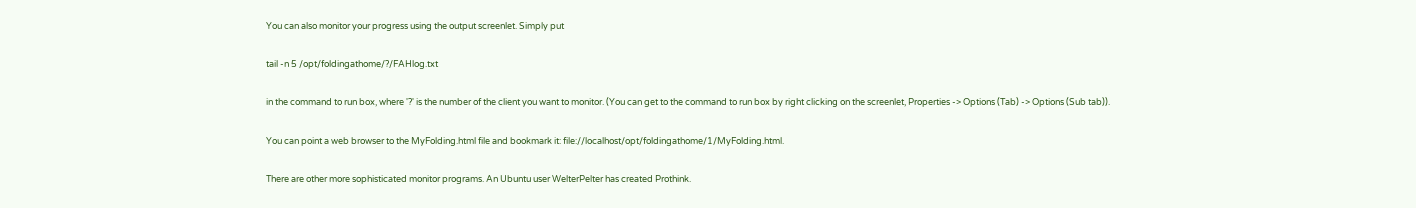You can also monitor your progress using the output screenlet. Simply put

tail -n 5 /opt/foldingathome/?/FAHlog.txt

in the command to run box, where '?' is the number of the client you want to monitor. (You can get to the command to run box by right clicking on the screenlet, Properties -> Options (Tab) -> Options (Sub tab)).

You can point a web browser to the MyFolding.html file and bookmark it: file://localhost/opt/foldingathome/1/MyFolding.html.

There are other more sophisticated monitor programs. An Ubuntu user WelterPelter has created Prothink.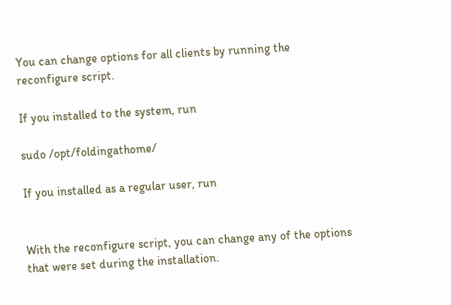You can change options for all clients by running the reconfigure script.

If you installed to the system, run

sudo /opt/foldingathome/

If you installed as a regular user, run


With the reconfigure script, you can change any of the options that were set during the installation.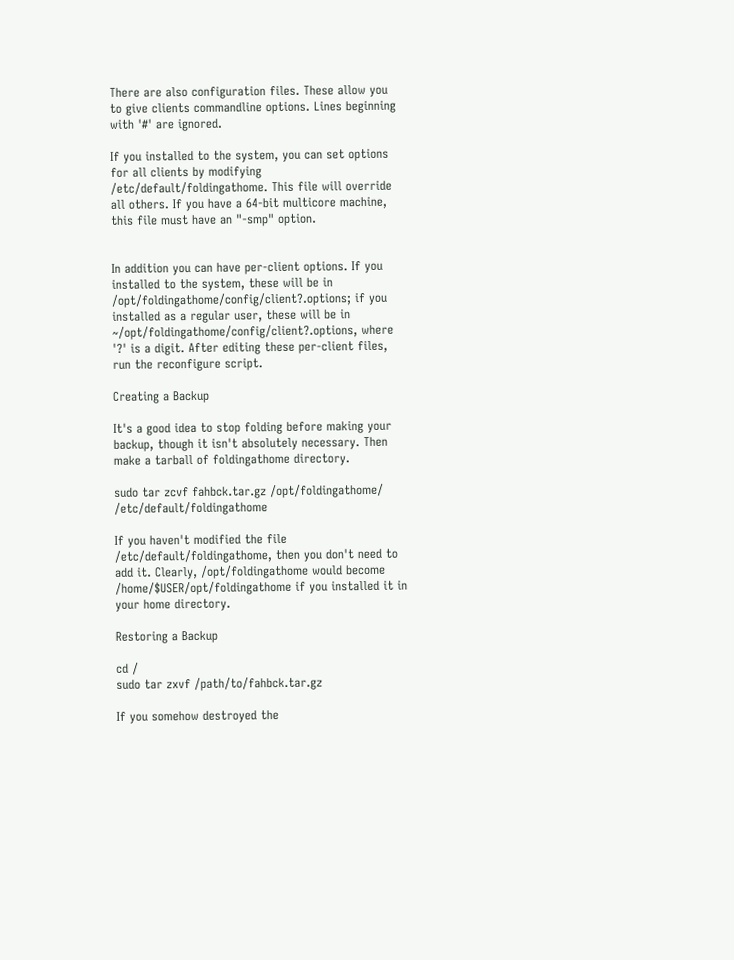There are also configuration files. These allow you to give clients commandline options. Lines beginning with '#' are ignored.

If you installed to the system, you can set options for all clients by modifying /etc/default/foldingathome. This file will override all others. If you have a 64-bit multicore machine, this file must have an "-smp" option.


In addition you can have per-client options. If you installed to the system, these will be in /opt/foldingathome/config/client?.options; if you installed as a regular user, these will be in ~/opt/foldingathome/config/client?.options, where '?' is a digit. After editing these per-client files, run the reconfigure script.

Creating a Backup

It's a good idea to stop folding before making your backup, though it isn't absolutely necessary. Then make a tarball of foldingathome directory.

sudo tar zcvf fahbck.tar.gz /opt/foldingathome/ /etc/default/foldingathome

If you haven't modified the file /etc/default/foldingathome, then you don't need to add it. Clearly, /opt/foldingathome would become /home/$USER/opt/foldingathome if you installed it in your home directory.

Restoring a Backup

cd /
sudo tar zxvf /path/to/fahbck.tar.gz

If you somehow destroyed the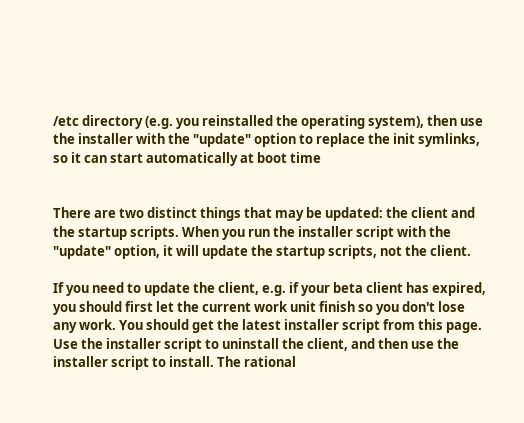/etc directory (e.g. you reinstalled the operating system), then use the installer with the "update" option to replace the init symlinks, so it can start automatically at boot time


There are two distinct things that may be updated: the client and the startup scripts. When you run the installer script with the "update" option, it will update the startup scripts, not the client.

If you need to update the client, e.g. if your beta client has expired, you should first let the current work unit finish so you don't lose any work. You should get the latest installer script from this page. Use the installer script to uninstall the client, and then use the installer script to install. The rational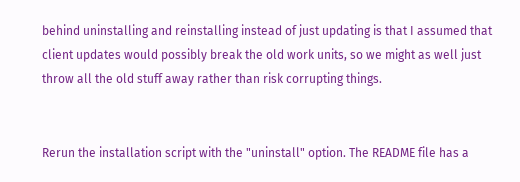behind uninstalling and reinstalling instead of just updating is that I assumed that client updates would possibly break the old work units, so we might as well just throw all the old stuff away rather than risk corrupting things.


Rerun the installation script with the "uninstall" option. The README file has a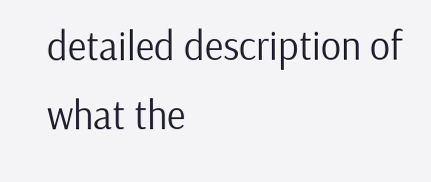detailed description of what the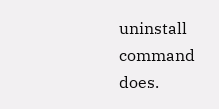uninstall command does.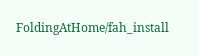FoldingAtHome/fah_install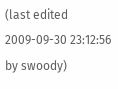(last edited 2009-09-30 23:12:56 by swoody)